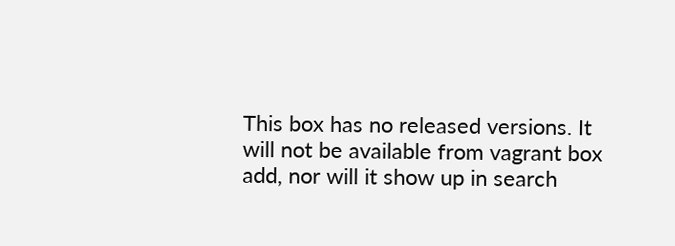This box has no released versions. It will not be available from vagrant box add, nor will it show up in search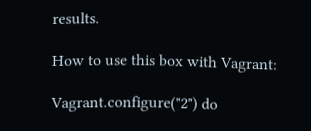results.

How to use this box with Vagrant:

Vagrant.configure("2") do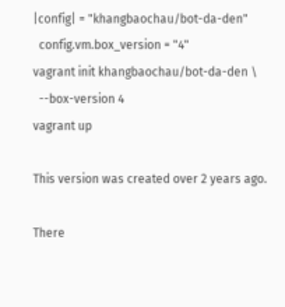|config| = "khangbaochau/bot-da-den"
  config.vm.box_version = "4"
vagrant init khangbaochau/bot-da-den \
  --box-version 4
vagrant up

This version was created over 2 years ago.

There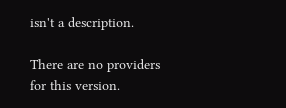isn't a description.

There are no providers for this version.